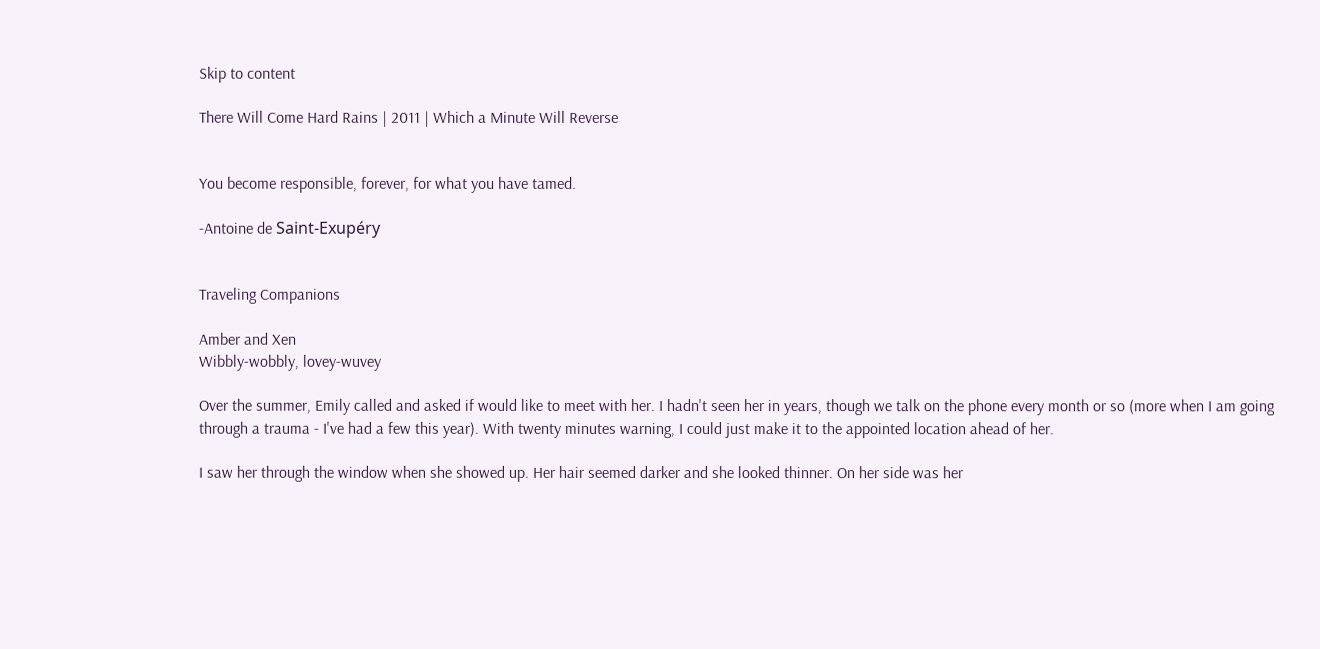Skip to content

There Will Come Hard Rains | 2011 | Which a Minute Will Reverse


You become responsible, forever, for what you have tamed.

-Antoine de Saint-Exupéry


Traveling Companions

Amber and Xen
Wibbly-wobbly, lovey-wuvey

Over the summer, Emily called and asked if would like to meet with her. I hadn't seen her in years, though we talk on the phone every month or so (more when I am going through a trauma - I've had a few this year). With twenty minutes warning, I could just make it to the appointed location ahead of her.

I saw her through the window when she showed up. Her hair seemed darker and she looked thinner. On her side was her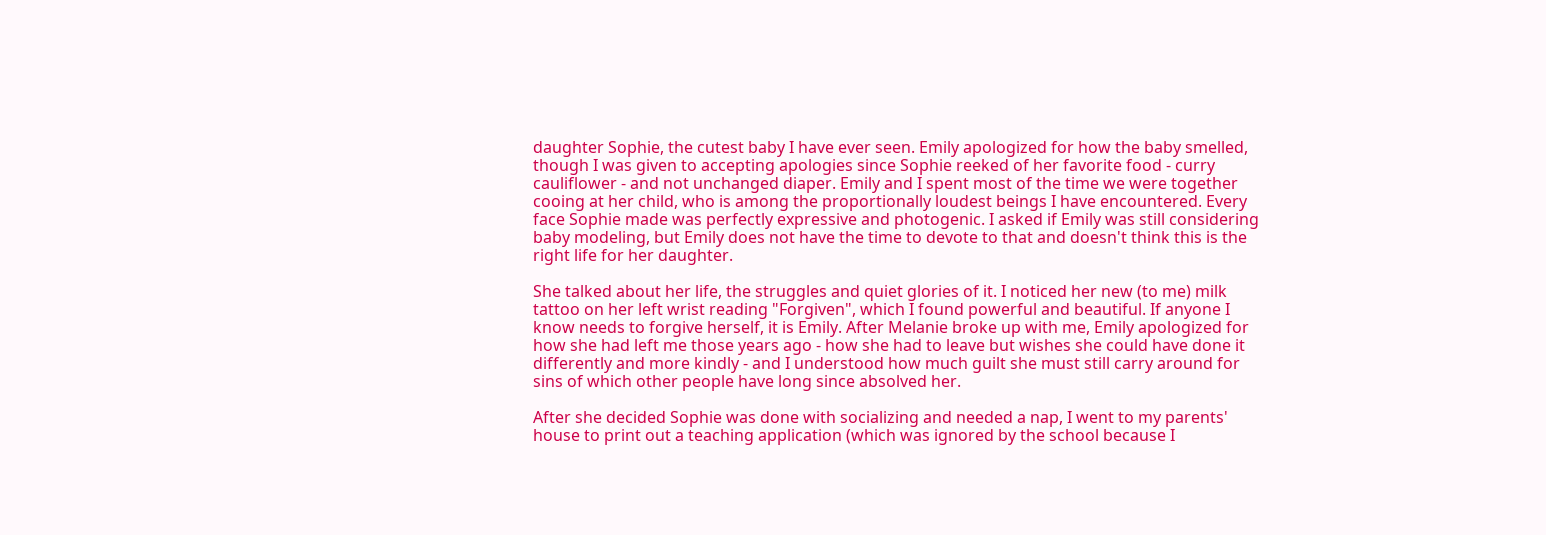daughter Sophie, the cutest baby I have ever seen. Emily apologized for how the baby smelled, though I was given to accepting apologies since Sophie reeked of her favorite food - curry cauliflower - and not unchanged diaper. Emily and I spent most of the time we were together cooing at her child, who is among the proportionally loudest beings I have encountered. Every face Sophie made was perfectly expressive and photogenic. I asked if Emily was still considering baby modeling, but Emily does not have the time to devote to that and doesn't think this is the right life for her daughter.

She talked about her life, the struggles and quiet glories of it. I noticed her new (to me) milk tattoo on her left wrist reading "Forgiven", which I found powerful and beautiful. If anyone I know needs to forgive herself, it is Emily. After Melanie broke up with me, Emily apologized for how she had left me those years ago - how she had to leave but wishes she could have done it differently and more kindly - and I understood how much guilt she must still carry around for sins of which other people have long since absolved her.

After she decided Sophie was done with socializing and needed a nap, I went to my parents' house to print out a teaching application (which was ignored by the school because I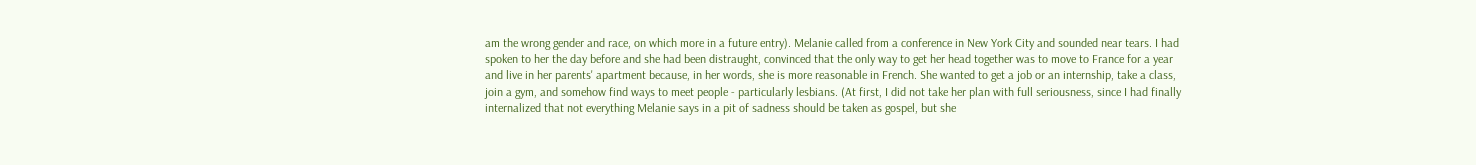am the wrong gender and race, on which more in a future entry). Melanie called from a conference in New York City and sounded near tears. I had spoken to her the day before and she had been distraught, convinced that the only way to get her head together was to move to France for a year and live in her parents' apartment because, in her words, she is more reasonable in French. She wanted to get a job or an internship, take a class, join a gym, and somehow find ways to meet people - particularly lesbians. (At first, I did not take her plan with full seriousness, since I had finally internalized that not everything Melanie says in a pit of sadness should be taken as gospel, but she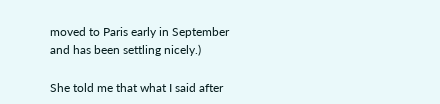moved to Paris early in September and has been settling nicely.)

She told me that what I said after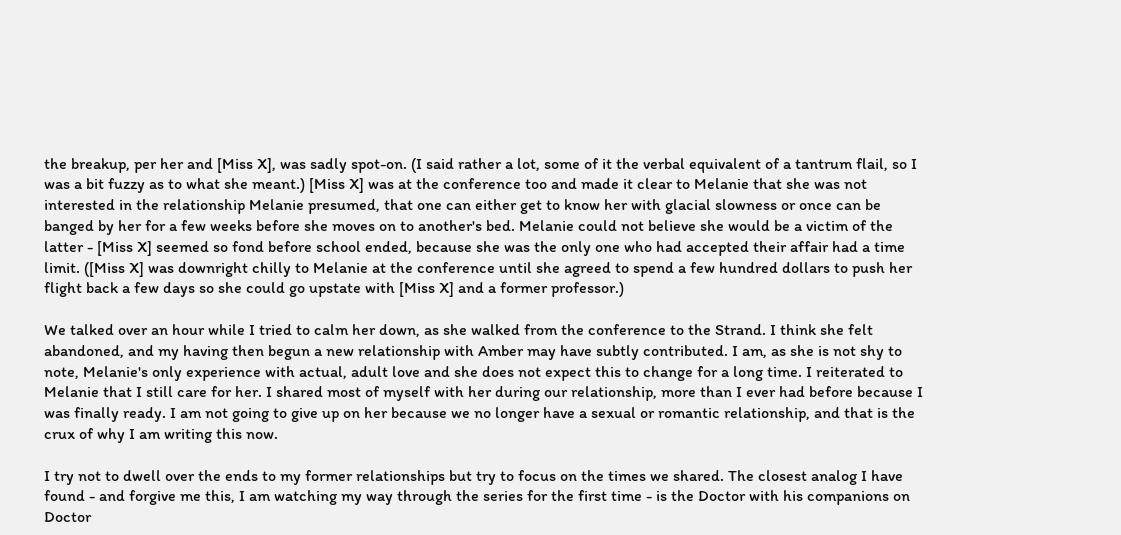the breakup, per her and [Miss X], was sadly spot-on. (I said rather a lot, some of it the verbal equivalent of a tantrum flail, so I was a bit fuzzy as to what she meant.) [Miss X] was at the conference too and made it clear to Melanie that she was not interested in the relationship Melanie presumed, that one can either get to know her with glacial slowness or once can be banged by her for a few weeks before she moves on to another's bed. Melanie could not believe she would be a victim of the latter - [Miss X] seemed so fond before school ended, because she was the only one who had accepted their affair had a time limit. ([Miss X] was downright chilly to Melanie at the conference until she agreed to spend a few hundred dollars to push her flight back a few days so she could go upstate with [Miss X] and a former professor.)

We talked over an hour while I tried to calm her down, as she walked from the conference to the Strand. I think she felt abandoned, and my having then begun a new relationship with Amber may have subtly contributed. I am, as she is not shy to note, Melanie's only experience with actual, adult love and she does not expect this to change for a long time. I reiterated to Melanie that I still care for her. I shared most of myself with her during our relationship, more than I ever had before because I was finally ready. I am not going to give up on her because we no longer have a sexual or romantic relationship, and that is the crux of why I am writing this now.

I try not to dwell over the ends to my former relationships but try to focus on the times we shared. The closest analog I have found - and forgive me this, I am watching my way through the series for the first time - is the Doctor with his companions on Doctor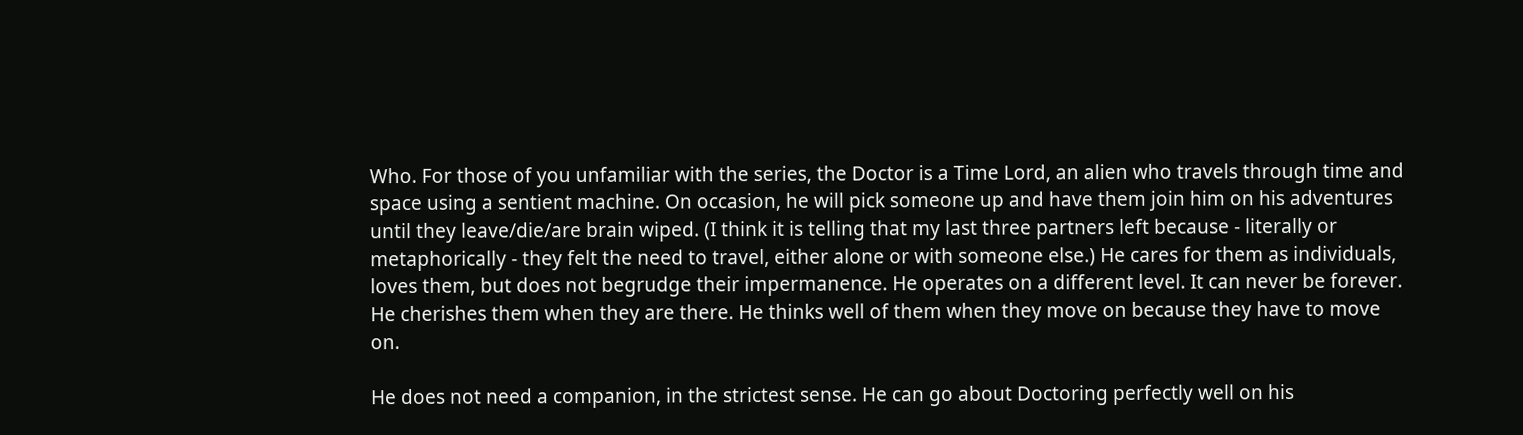Who. For those of you unfamiliar with the series, the Doctor is a Time Lord, an alien who travels through time and space using a sentient machine. On occasion, he will pick someone up and have them join him on his adventures until they leave/die/are brain wiped. (I think it is telling that my last three partners left because - literally or metaphorically - they felt the need to travel, either alone or with someone else.) He cares for them as individuals, loves them, but does not begrudge their impermanence. He operates on a different level. It can never be forever. He cherishes them when they are there. He thinks well of them when they move on because they have to move on.

He does not need a companion, in the strictest sense. He can go about Doctoring perfectly well on his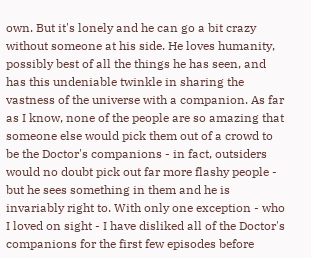own. But it's lonely and he can go a bit crazy without someone at his side. He loves humanity, possibly best of all the things he has seen, and has this undeniable twinkle in sharing the vastness of the universe with a companion. As far as I know, none of the people are so amazing that someone else would pick them out of a crowd to be the Doctor's companions - in fact, outsiders would no doubt pick out far more flashy people - but he sees something in them and he is invariably right to. With only one exception - who I loved on sight - I have disliked all of the Doctor's companions for the first few episodes before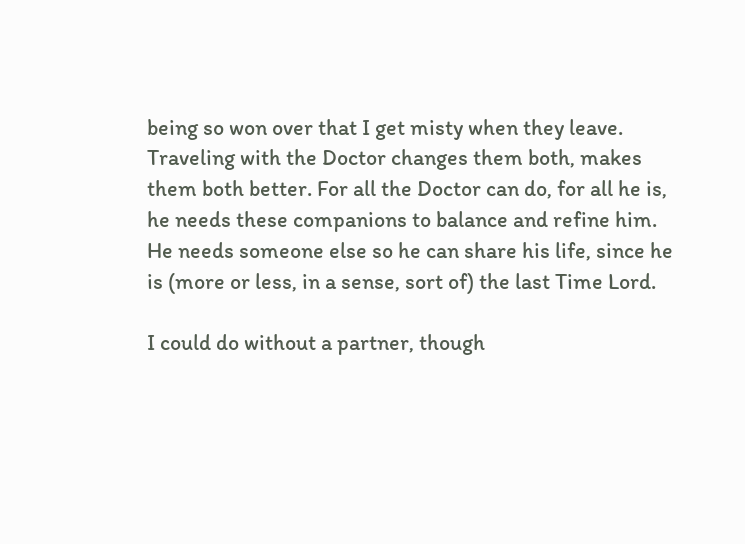being so won over that I get misty when they leave. Traveling with the Doctor changes them both, makes them both better. For all the Doctor can do, for all he is, he needs these companions to balance and refine him. He needs someone else so he can share his life, since he is (more or less, in a sense, sort of) the last Time Lord.

I could do without a partner, though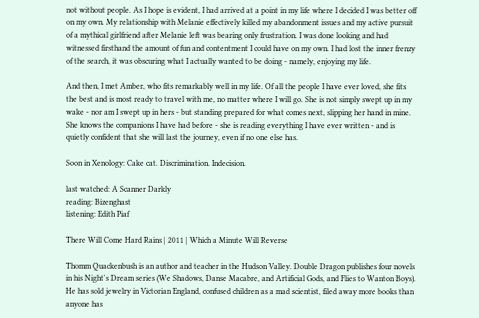not without people. As I hope is evident, I had arrived at a point in my life where I decided I was better off on my own. My relationship with Melanie effectively killed my abandonment issues and my active pursuit of a mythical girlfriend after Melanie left was bearing only frustration. I was done looking and had witnessed firsthand the amount of fun and contentment I could have on my own. I had lost the inner frenzy of the search, it was obscuring what I actually wanted to be doing - namely, enjoying my life.

And then, I met Amber, who fits remarkably well in my life. Of all the people I have ever loved, she fits the best and is most ready to travel with me, no matter where I will go. She is not simply swept up in my wake - nor am I swept up in hers - but standing prepared for what comes next, slipping her hand in mine. She knows the companions I have had before - she is reading everything I have ever written - and is quietly confident that she will last the journey, even if no one else has.

Soon in Xenology: Cake cat. Discrimination. Indecision.

last watched: A Scanner Darkly
reading: Bizenghast
listening: Edith Piaf

There Will Come Hard Rains | 2011 | Which a Minute Will Reverse

Thomm Quackenbush is an author and teacher in the Hudson Valley. Double Dragon publishes four novels in his Night's Dream series (We Shadows, Danse Macabre, and Artificial Gods, and Flies to Wanton Boys). He has sold jewelry in Victorian England, confused children as a mad scientist, filed away more books than anyone has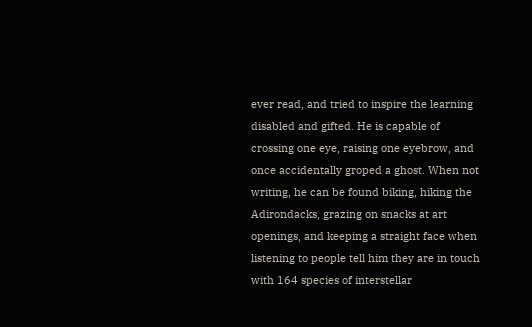ever read, and tried to inspire the learning disabled and gifted. He is capable of crossing one eye, raising one eyebrow, and once accidentally groped a ghost. When not writing, he can be found biking, hiking the Adirondacks, grazing on snacks at art openings, and keeping a straight face when listening to people tell him they are in touch with 164 species of interstellar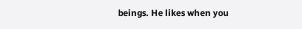beings. He likes when you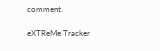comment.

eXTReMe Tracker